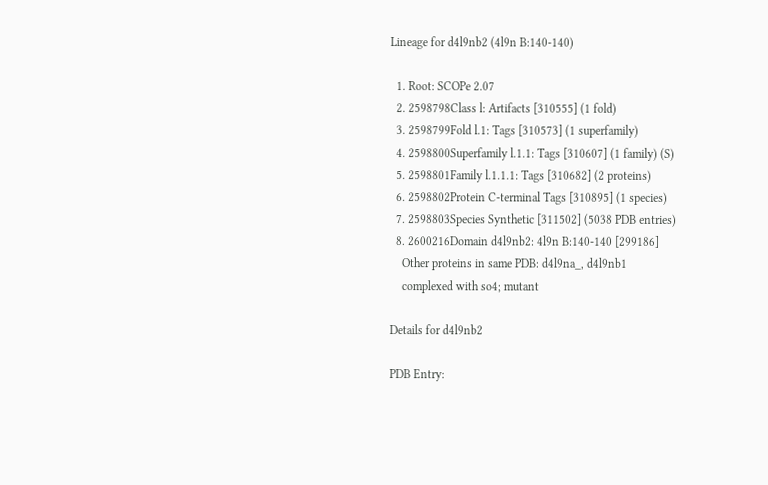Lineage for d4l9nb2 (4l9n B:140-140)

  1. Root: SCOPe 2.07
  2. 2598798Class l: Artifacts [310555] (1 fold)
  3. 2598799Fold l.1: Tags [310573] (1 superfamily)
  4. 2598800Superfamily l.1.1: Tags [310607] (1 family) (S)
  5. 2598801Family l.1.1.1: Tags [310682] (2 proteins)
  6. 2598802Protein C-terminal Tags [310895] (1 species)
  7. 2598803Species Synthetic [311502] (5038 PDB entries)
  8. 2600216Domain d4l9nb2: 4l9n B:140-140 [299186]
    Other proteins in same PDB: d4l9na_, d4l9nb1
    complexed with so4; mutant

Details for d4l9nb2

PDB Entry: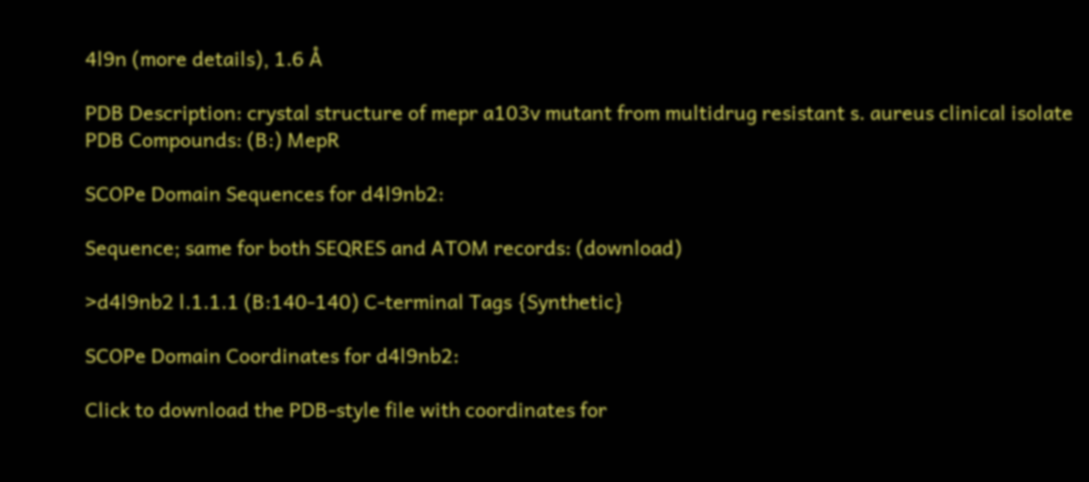4l9n (more details), 1.6 Å

PDB Description: crystal structure of mepr a103v mutant from multidrug resistant s. aureus clinical isolate
PDB Compounds: (B:) MepR

SCOPe Domain Sequences for d4l9nb2:

Sequence; same for both SEQRES and ATOM records: (download)

>d4l9nb2 l.1.1.1 (B:140-140) C-terminal Tags {Synthetic}

SCOPe Domain Coordinates for d4l9nb2:

Click to download the PDB-style file with coordinates for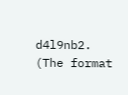d4l9nb2.
(The format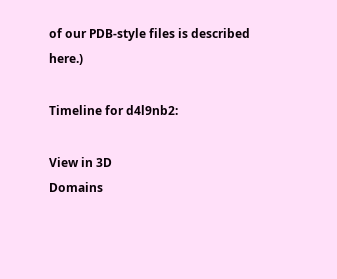of our PDB-style files is described here.)

Timeline for d4l9nb2:

View in 3D
Domains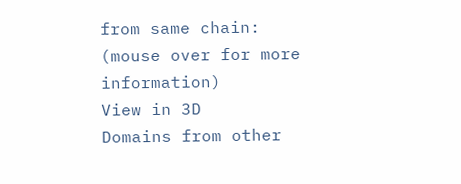from same chain:
(mouse over for more information)
View in 3D
Domains from other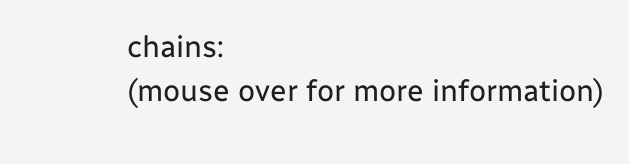chains:
(mouse over for more information)